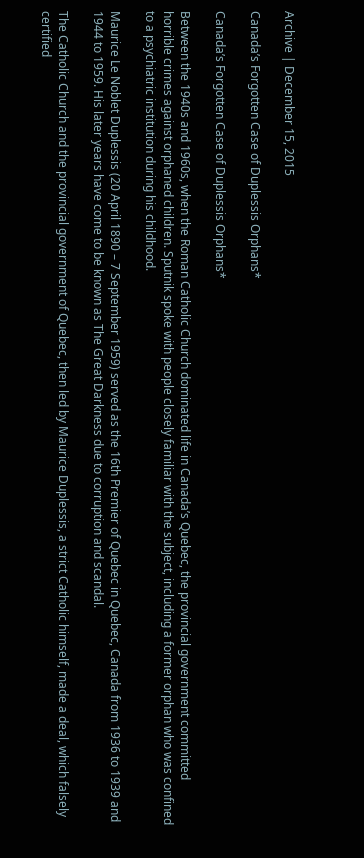Archive | December 15, 2015

Canada’s Forgotten Case of Duplessis Orphans*

Canada’s Forgotten Case of Duplessis Orphans*

Between the 1940s and 1960s, when the Roman Catholic Church dominated life in Canada’s Quebec, the provincial government committed horrible crimes against orphaned children. Sputnik spoke with people closely familiar with the subject, including a former orphan who was confined to a psychiatric institution during his childhood.

Maurice Le Noblet Duplessis (20 April 1890 – 7 September 1959) served as the 16th Premier of Quebec in Quebec, Canada from 1936 to 1939 and 1944 to 1959. His later years have come to be known as The Great Darkness due to corruption and scandal.

The Catholic Church and the provincial government of Quebec, then led by Maurice Duplessis, a strict Catholic himself, made a deal, which falsely certified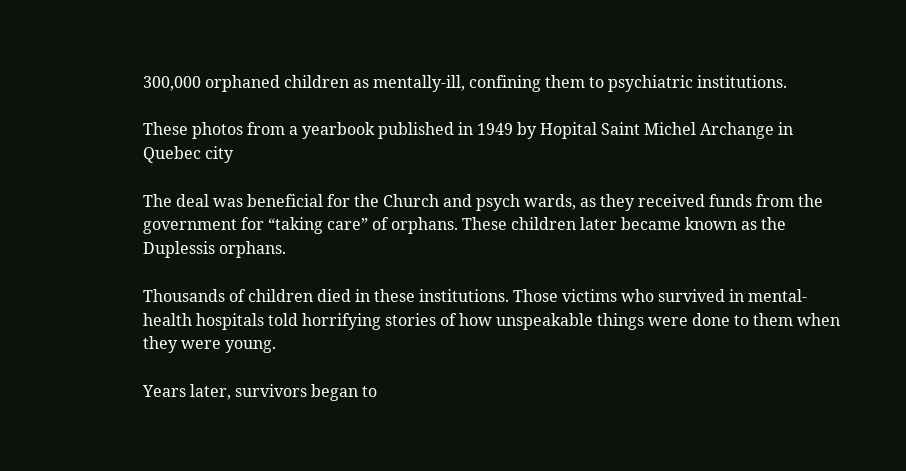300,000 orphaned children as mentally-ill, confining them to psychiatric institutions.

These photos from a yearbook published in 1949 by Hopital Saint Michel Archange in Quebec city

The deal was beneficial for the Church and psych wards, as they received funds from the government for “taking care” of orphans. These children later became known as the Duplessis orphans.

Thousands of children died in these institutions. Those victims who survived in mental-health hospitals told horrifying stories of how unspeakable things were done to them when they were young.

Years later, survivors began to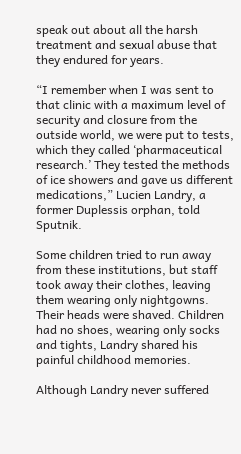speak out about all the harsh treatment and sexual abuse that they endured for years.

“I remember when I was sent to that clinic with a maximum level of security and closure from the outside world, we were put to tests, which they called ‘pharmaceutical research.’ They tested the methods of ice showers and gave us different medications,” Lucien Landry, a former Duplessis orphan, told Sputnik.

Some children tried to run away from these institutions, but staff took away their clothes, leaving them wearing only nightgowns. Their heads were shaved. Children had no shoes, wearing only socks and tights, Landry shared his painful childhood memories.

Although Landry never suffered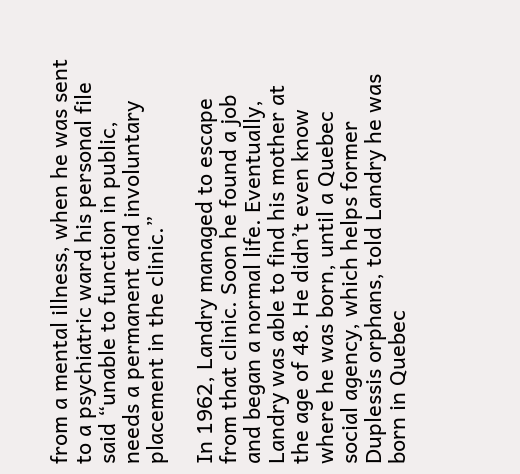from a mental illness, when he was sent to a psychiatric ward his personal file said “unable to function in public, needs a permanent and involuntary placement in the clinic.”

In 1962, Landry managed to escape from that clinic. Soon he found a job and began a normal life. Eventually, Landry was able to find his mother at the age of 48. He didn’t even know where he was born, until a Quebec social agency, which helps former Duplessis orphans, told Landry he was born in Quebec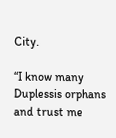City.

“I know many Duplessis orphans and trust me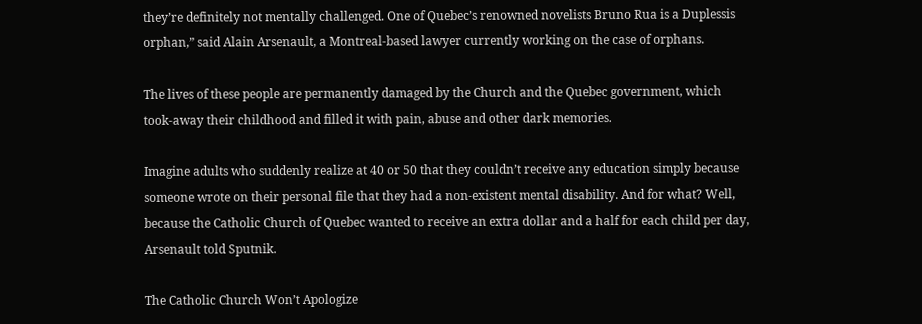they’re definitely not mentally challenged. One of Quebec’s renowned novelists Bruno Rua is a Duplessis orphan,” said Alain Arsenault, a Montreal-based lawyer currently working on the case of orphans.

The lives of these people are permanently damaged by the Church and the Quebec government, which took-away their childhood and filled it with pain, abuse and other dark memories.

Imagine adults who suddenly realize at 40 or 50 that they couldn’t receive any education simply because someone wrote on their personal file that they had a non-existent mental disability. And for what? Well, because the Catholic Church of Quebec wanted to receive an extra dollar and a half for each child per day, Arsenault told Sputnik.

The Catholic Church Won’t Apologize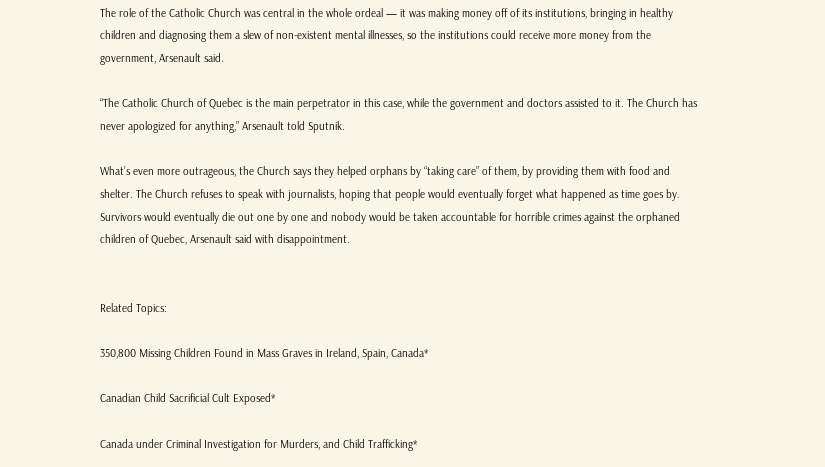The role of the Catholic Church was central in the whole ordeal — it was making money off of its institutions, bringing in healthy children and diagnosing them a slew of non-existent mental illnesses, so the institutions could receive more money from the government, Arsenault said.

“The Catholic Church of Quebec is the main perpetrator in this case, while the government and doctors assisted to it. The Church has never apologized for anything,” Arsenault told Sputnik.

What’s even more outrageous, the Church says they helped orphans by “taking care” of them, by providing them with food and shelter. The Church refuses to speak with journalists, hoping that people would eventually forget what happened as time goes by. Survivors would eventually die out one by one and nobody would be taken accountable for horrible crimes against the orphaned children of Quebec, Arsenault said with disappointment.


Related Topics:

350,800 Missing Children Found in Mass Graves in Ireland, Spain, Canada*

Canadian Child Sacrificial Cult Exposed*

Canada under Criminal Investigation for Murders, and Child Trafficking*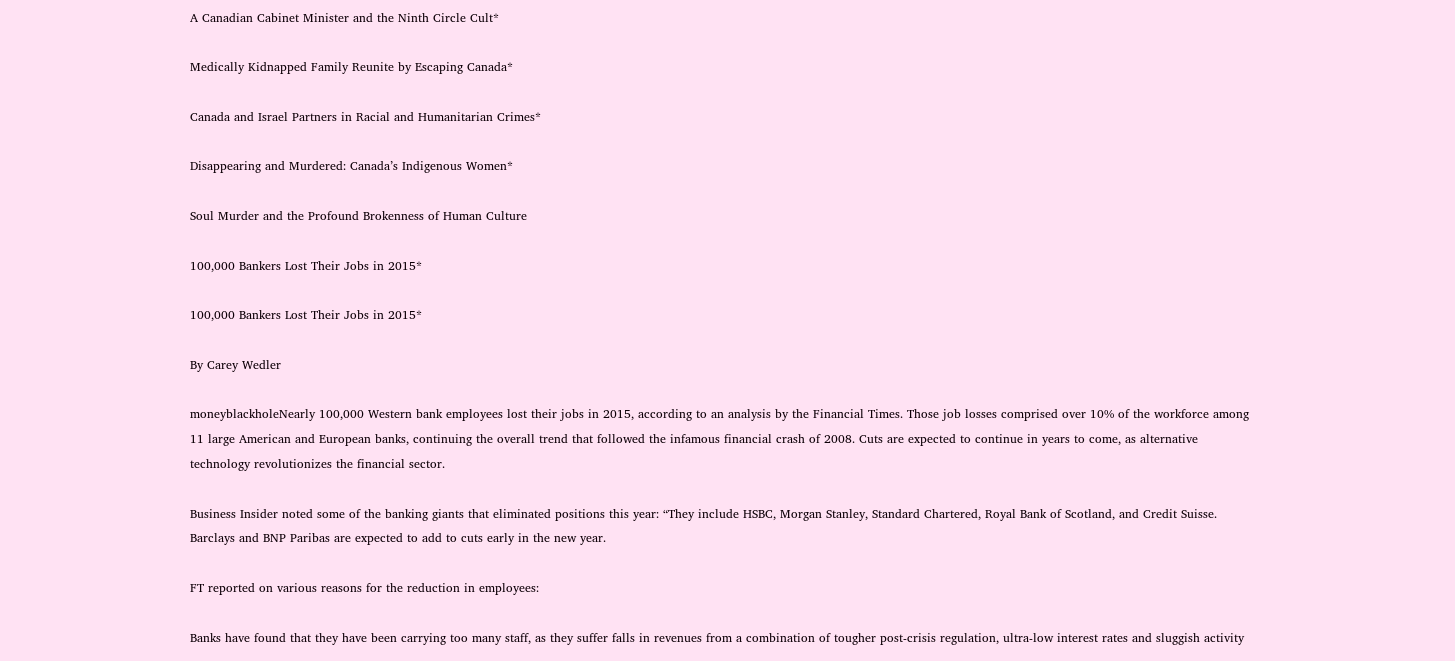A Canadian Cabinet Minister and the Ninth Circle Cult*

Medically Kidnapped Family Reunite by Escaping Canada*

Canada and Israel Partners in Racial and Humanitarian Crimes*

Disappearing and Murdered: Canada’s Indigenous Women*

Soul Murder and the Profound Brokenness of Human Culture

100,000 Bankers Lost Their Jobs in 2015*

100,000 Bankers Lost Their Jobs in 2015*

By Carey Wedler

moneyblackholeNearly 100,000 Western bank employees lost their jobs in 2015, according to an analysis by the Financial Times. Those job losses comprised over 10% of the workforce among 11 large American and European banks, continuing the overall trend that followed the infamous financial crash of 2008. Cuts are expected to continue in years to come, as alternative technology revolutionizes the financial sector.

Business Insider noted some of the banking giants that eliminated positions this year: “They include HSBC, Morgan Stanley, Standard Chartered, Royal Bank of Scotland, and Credit Suisse. Barclays and BNP Paribas are expected to add to cuts early in the new year.

FT reported on various reasons for the reduction in employees:

Banks have found that they have been carrying too many staff, as they suffer falls in revenues from a combination of tougher post-crisis regulation, ultra-low interest rates and sluggish activity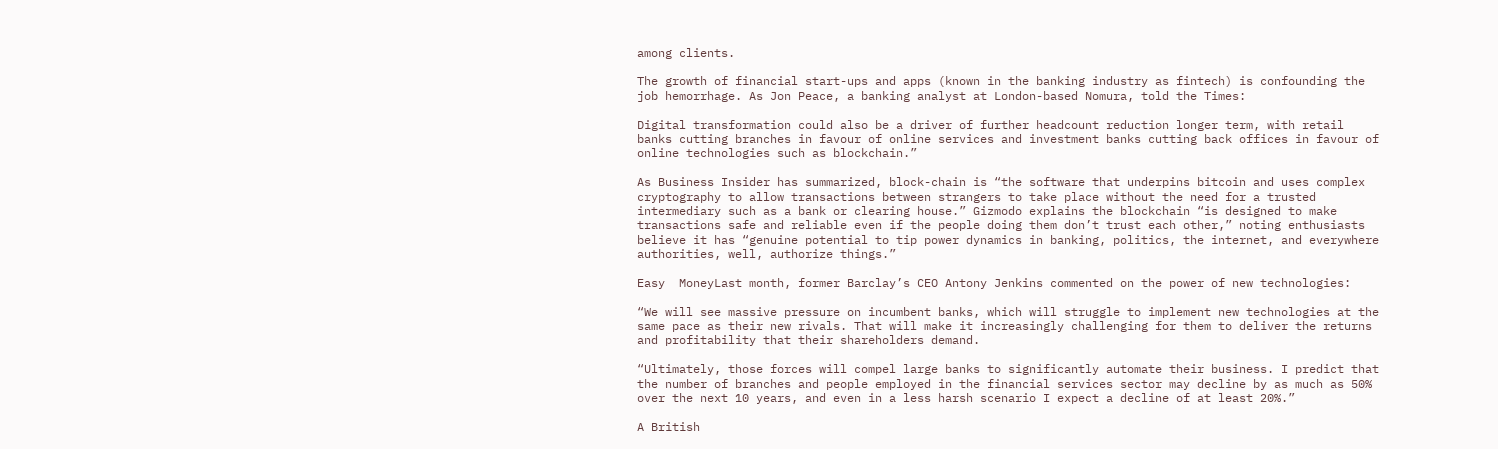among clients.

The growth of financial start-ups and apps (known in the banking industry as fintech) is confounding the job hemorrhage. As Jon Peace, a banking analyst at London-based Nomura, told the Times:

Digital transformation could also be a driver of further headcount reduction longer term, with retail banks cutting branches in favour of online services and investment banks cutting back offices in favour of online technologies such as blockchain.”

As Business Insider has summarized, block-chain is “the software that underpins bitcoin and uses complex cryptography to allow transactions between strangers to take place without the need for a trusted intermediary such as a bank or clearing house.” Gizmodo explains the blockchain “is designed to make transactions safe and reliable even if the people doing them don’t trust each other,” noting enthusiasts believe it has “genuine potential to tip power dynamics in banking, politics, the internet, and everywhere authorities, well, authorize things.”

Easy  MoneyLast month, former Barclay’s CEO Antony Jenkins commented on the power of new technologies:

“We will see massive pressure on incumbent banks, which will struggle to implement new technologies at the same pace as their new rivals. That will make it increasingly challenging for them to deliver the returns and profitability that their shareholders demand.

“Ultimately, those forces will compel large banks to significantly automate their business. I predict that the number of branches and people employed in the financial services sector may decline by as much as 50% over the next 10 years, and even in a less harsh scenario I expect a decline of at least 20%.”

A British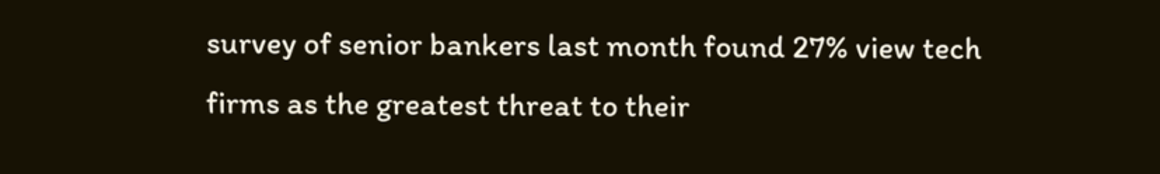survey of senior bankers last month found 27% view tech firms as the greatest threat to their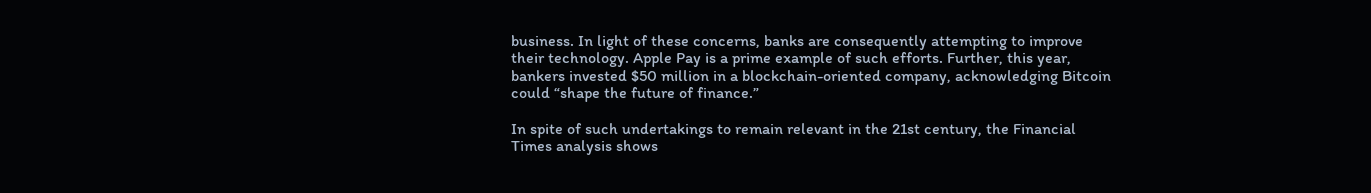business. In light of these concerns, banks are consequently attempting to improve their technology. Apple Pay is a prime example of such efforts. Further, this year, bankers invested $50 million in a blockchain-oriented company, acknowledging Bitcoin could “shape the future of finance.”

In spite of such undertakings to remain relevant in the 21st century, the Financial Times analysis shows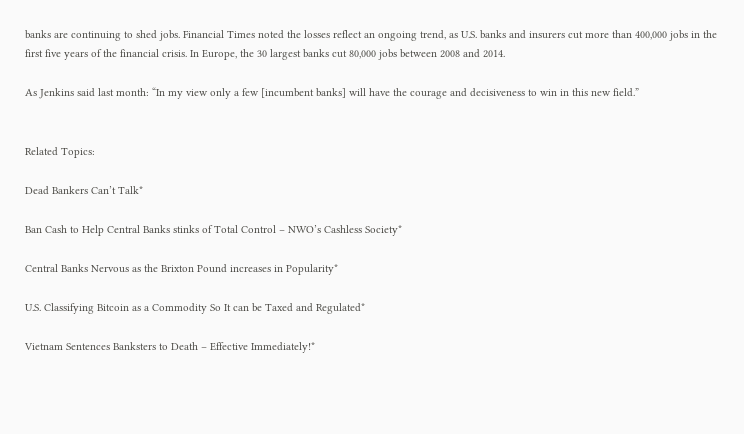banks are continuing to shed jobs. Financial Times noted the losses reflect an ongoing trend, as U.S. banks and insurers cut more than 400,000 jobs in the first five years of the financial crisis. In Europe, the 30 largest banks cut 80,000 jobs between 2008 and 2014.

As Jenkins said last month: “In my view only a few [incumbent banks] will have the courage and decisiveness to win in this new field.”


Related Topics:

Dead Bankers Can’t Talk*

Ban Cash to Help Central Banks stinks of Total Control – NWO’s Cashless Society*

Central Banks Nervous as the Brixton Pound increases in Popularity*

U.S. Classifying Bitcoin as a Commodity So It can be Taxed and Regulated*

Vietnam Sentences Banksters to Death – Effective Immediately!*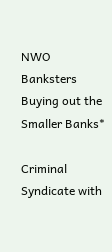NWO Banksters Buying out the Smaller Banks*

Criminal Syndicate with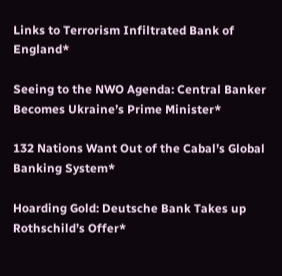Links to Terrorism Infiltrated Bank of England*

Seeing to the NWO Agenda: Central Banker Becomes Ukraine’s Prime Minister*

132 Nations Want Out of the Cabal’s Global Banking System*

Hoarding Gold: Deutsche Bank Takes up Rothschild’s Offer*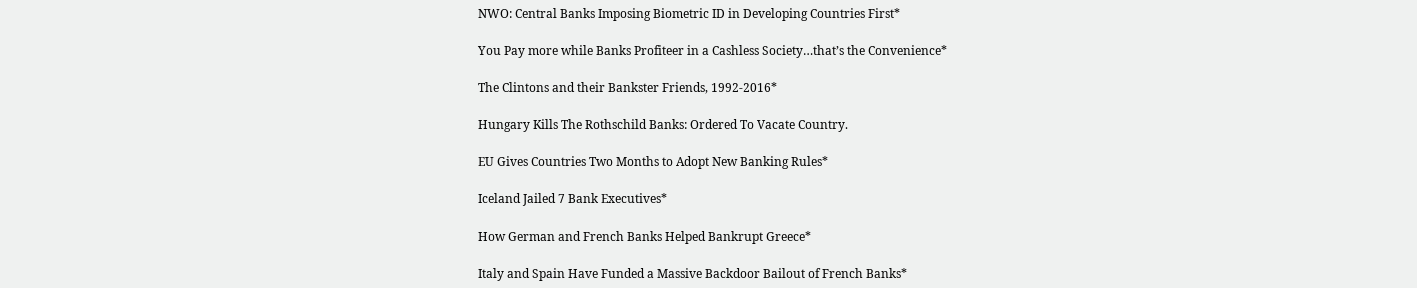NWO: Central Banks Imposing Biometric ID in Developing Countries First*

You Pay more while Banks Profiteer in a Cashless Society…that’s the Convenience*

The Clintons and their Bankster Friends, 1992-2016*

Hungary Kills The Rothschild Banks: Ordered To Vacate Country.

EU Gives Countries Two Months to Adopt New Banking Rules*

Iceland Jailed 7 Bank Executives*

How German and French Banks Helped Bankrupt Greece*

Italy and Spain Have Funded a Massive Backdoor Bailout of French Banks*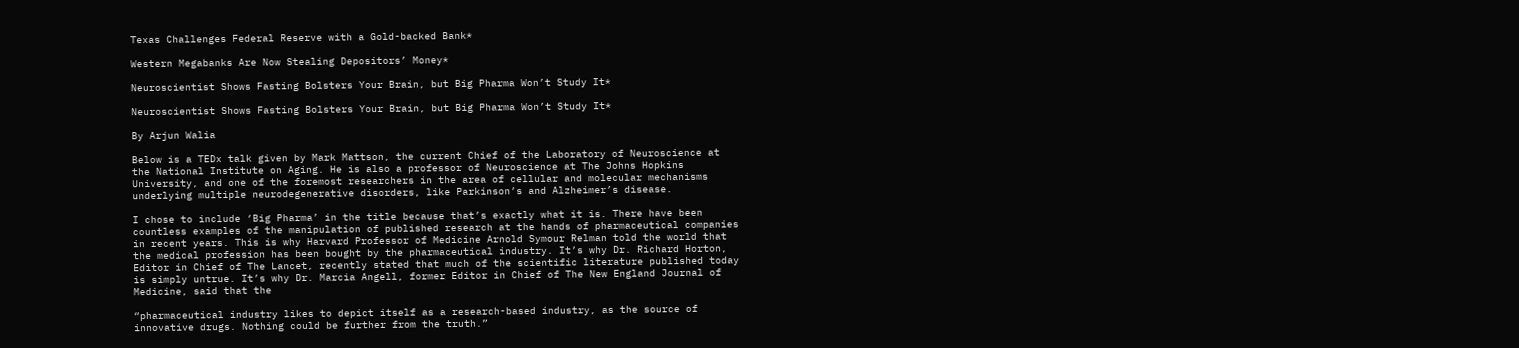Texas Challenges Federal Reserve with a Gold-backed Bank*

Western Megabanks Are Now Stealing Depositors’ Money*

Neuroscientist Shows Fasting Bolsters Your Brain, but Big Pharma Won’t Study It*

Neuroscientist Shows Fasting Bolsters Your Brain, but Big Pharma Won’t Study It*

By Arjun Walia

Below is a TEDx talk given by Mark Mattson, the current Chief of the Laboratory of Neuroscience at the National Institute on Aging. He is also a professor of Neuroscience at The Johns Hopkins University, and one of the foremost researchers in the area of cellular and molecular mechanisms underlying multiple neurodegenerative disorders, like Parkinson’s and Alzheimer’s disease.

I chose to include ‘Big Pharma’ in the title because that’s exactly what it is. There have been countless examples of the manipulation of published research at the hands of pharmaceutical companies in recent years. This is why Harvard Professor of Medicine Arnold Symour Relman told the world that the medical profession has been bought by the pharmaceutical industry. It’s why Dr. Richard Horton, Editor in Chief of The Lancet, recently stated that much of the scientific literature published today is simply untrue. It’s why Dr. Marcia Angell, former Editor in Chief of The New England Journal of Medicine, said that the

“pharmaceutical industry likes to depict itself as a research-based industry, as the source of innovative drugs. Nothing could be further from the truth.”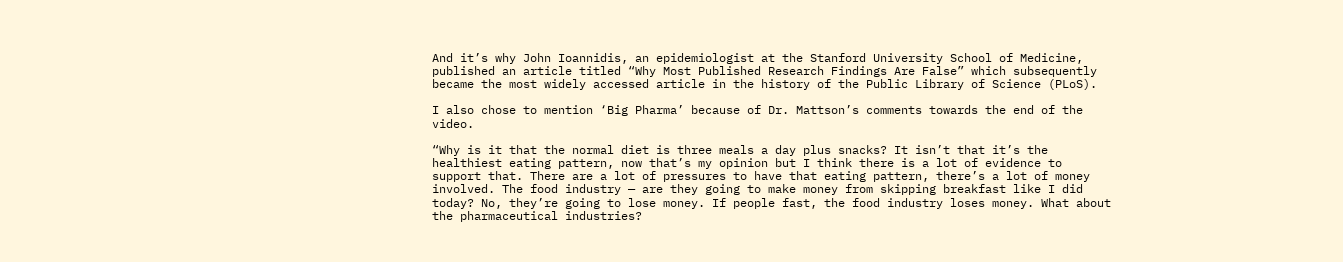And it’s why John Ioannidis, an epidemiologist at the Stanford University School of Medicine, published an article titled “Why Most Published Research Findings Are False” which subsequently became the most widely accessed article in the history of the Public Library of Science (PLoS).

I also chose to mention ‘Big Pharma’ because of Dr. Mattson’s comments towards the end of the video.

“Why is it that the normal diet is three meals a day plus snacks? It isn’t that it’s the healthiest eating pattern, now that’s my opinion but I think there is a lot of evidence to support that. There are a lot of pressures to have that eating pattern, there’s a lot of money involved. The food industry — are they going to make money from skipping breakfast like I did today? No, they’re going to lose money. If people fast, the food industry loses money. What about the pharmaceutical industries?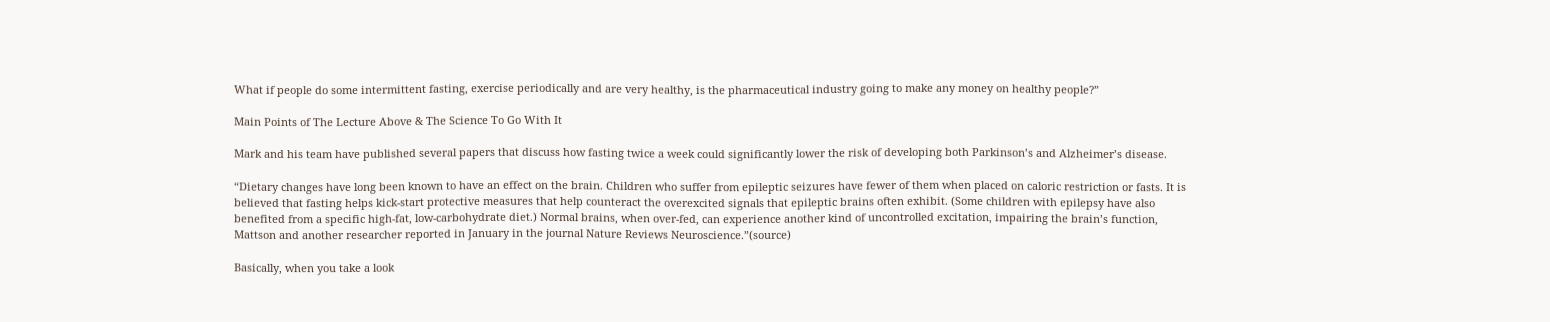What if people do some intermittent fasting, exercise periodically and are very healthy, is the pharmaceutical industry going to make any money on healthy people?”

Main Points of The Lecture Above & The Science To Go With It

Mark and his team have published several papers that discuss how fasting twice a week could significantly lower the risk of developing both Parkinson’s and Alzheimer’s disease.

“Dietary changes have long been known to have an effect on the brain. Children who suffer from epileptic seizures have fewer of them when placed on caloric restriction or fasts. It is believed that fasting helps kick-start protective measures that help counteract the overexcited signals that epileptic brains often exhibit. (Some children with epilepsy have also benefited from a specific high-fat, low-carbohydrate diet.) Normal brains, when over-fed, can experience another kind of uncontrolled excitation, impairing the brain’s function, Mattson and another researcher reported in January in the journal Nature Reviews Neuroscience.”(source)

Basically, when you take a look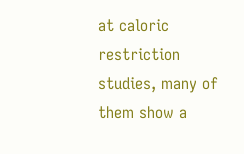at caloric restriction studies, many of them show a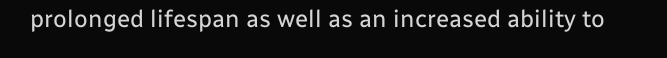prolonged lifespan as well as an increased ability to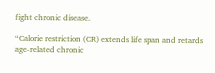fight chronic disease.

“Calorie restriction (CR) extends life span and retards age-related chronic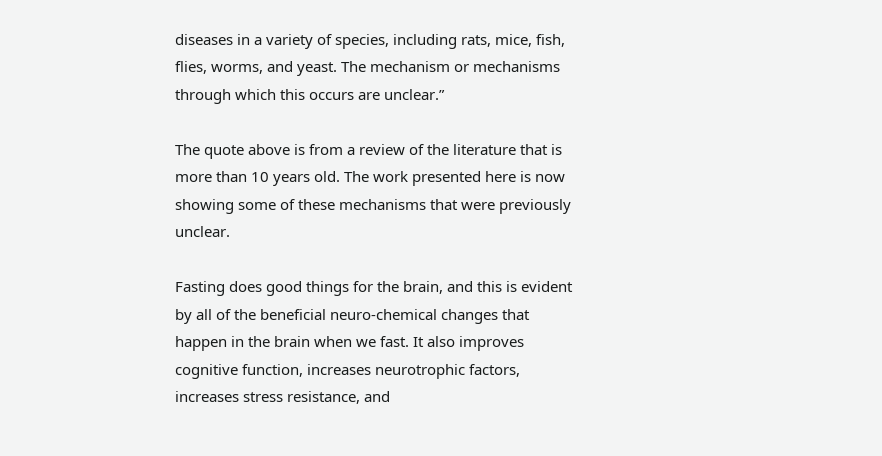diseases in a variety of species, including rats, mice, fish, flies, worms, and yeast. The mechanism or mechanisms through which this occurs are unclear.”

The quote above is from a review of the literature that is more than 10 years old. The work presented here is now showing some of these mechanisms that were previously unclear.

Fasting does good things for the brain, and this is evident by all of the beneficial neuro-chemical changes that happen in the brain when we fast. It also improves cognitive function, increases neurotrophic factors, increases stress resistance, and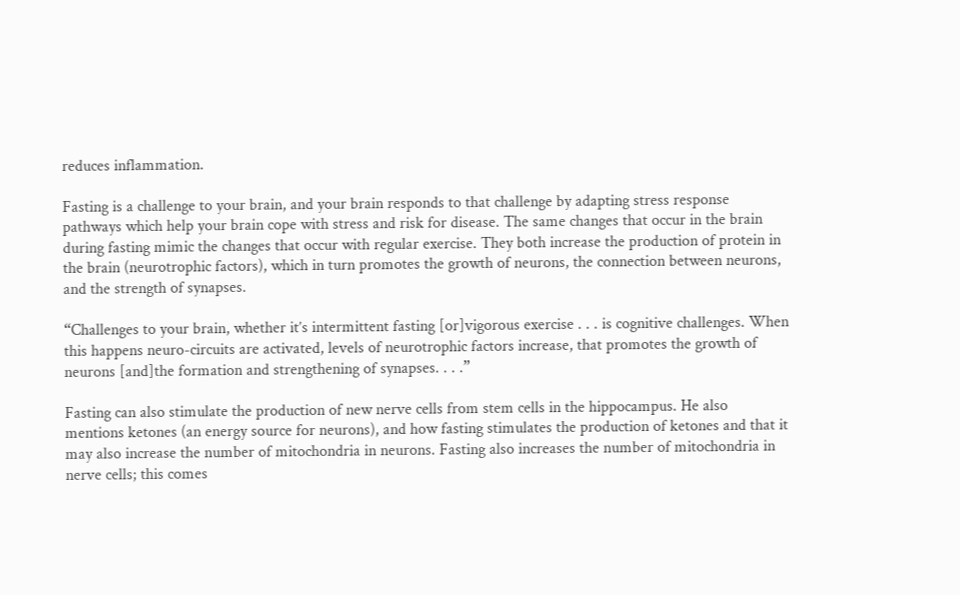reduces inflammation.

Fasting is a challenge to your brain, and your brain responds to that challenge by adapting stress response pathways which help your brain cope with stress and risk for disease. The same changes that occur in the brain during fasting mimic the changes that occur with regular exercise. They both increase the production of protein in the brain (neurotrophic factors), which in turn promotes the growth of neurons, the connection between neurons, and the strength of synapses.

“Challenges to your brain, whether it’s intermittent fasting [or]vigorous exercise . . . is cognitive challenges. When this happens neuro-circuits are activated, levels of neurotrophic factors increase, that promotes the growth of neurons [and]the formation and strengthening of synapses. . . .”

Fasting can also stimulate the production of new nerve cells from stem cells in the hippocampus. He also mentions ketones (an energy source for neurons), and how fasting stimulates the production of ketones and that it may also increase the number of mitochondria in neurons. Fasting also increases the number of mitochondria in nerve cells; this comes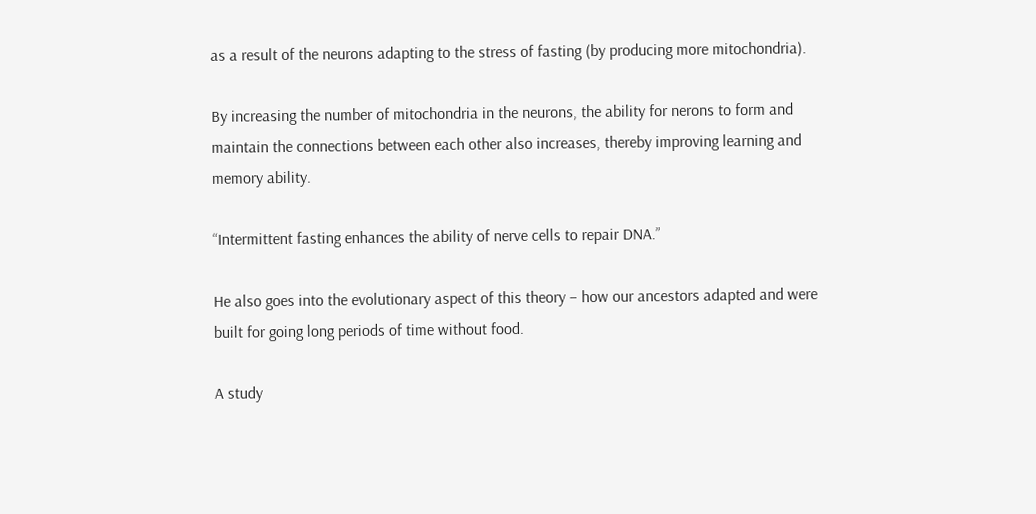as a result of the neurons adapting to the stress of fasting (by producing more mitochondria).

By increasing the number of mitochondria in the neurons, the ability for nerons to form and maintain the connections between each other also increases, thereby improving learning and memory ability.

“Intermittent fasting enhances the ability of nerve cells to repair DNA.”

He also goes into the evolutionary aspect of this theory – how our ancestors adapted and were built for going long periods of time without food.

A study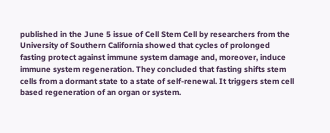published in the June 5 issue of Cell Stem Cell by researchers from the University of Southern California showed that cycles of prolonged fasting protect against immune system damage and, moreover, induce immune system regeneration. They concluded that fasting shifts stem cells from a dormant state to a state of self-renewal. It triggers stem cell based regeneration of an organ or system.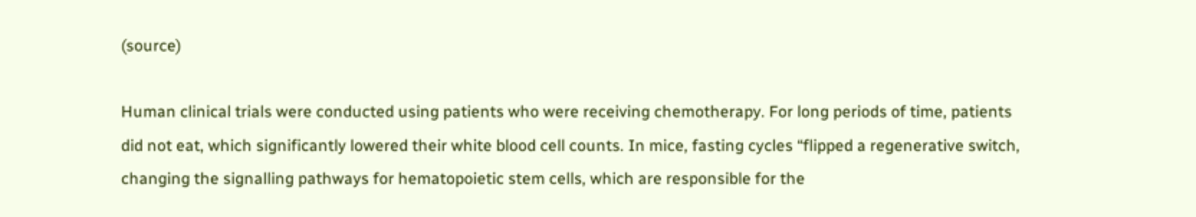(source)

Human clinical trials were conducted using patients who were receiving chemotherapy. For long periods of time, patients did not eat, which significantly lowered their white blood cell counts. In mice, fasting cycles “flipped a regenerative switch, changing the signalling pathways for hematopoietic stem cells, which are responsible for the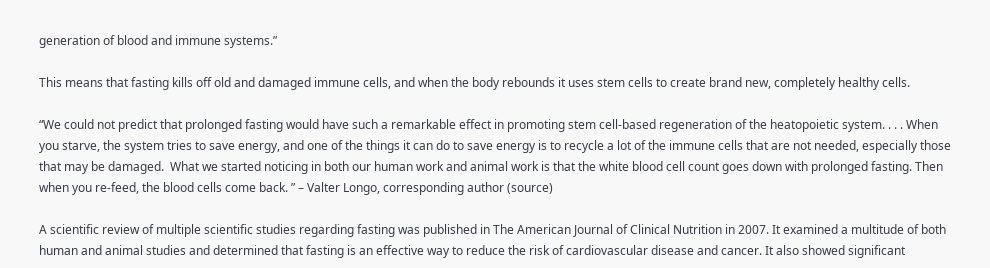generation of blood and immune systems.”

This means that fasting kills off old and damaged immune cells, and when the body rebounds it uses stem cells to create brand new, completely healthy cells.

“We could not predict that prolonged fasting would have such a remarkable effect in promoting stem cell-based regeneration of the heatopoietic system. . . . When you starve, the system tries to save energy, and one of the things it can do to save energy is to recycle a lot of the immune cells that are not needed, especially those that may be damaged.  What we started noticing in both our human work and animal work is that the white blood cell count goes down with prolonged fasting. Then when you re-feed, the blood cells come back. ” – Valter Longo, corresponding author (source)

A scientific review of multiple scientific studies regarding fasting was published in The American Journal of Clinical Nutrition in 2007. It examined a multitude of both human and animal studies and determined that fasting is an effective way to reduce the risk of cardiovascular disease and cancer. It also showed significant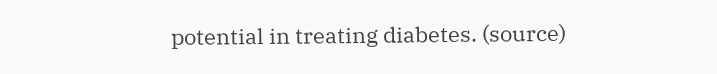potential in treating diabetes. (source)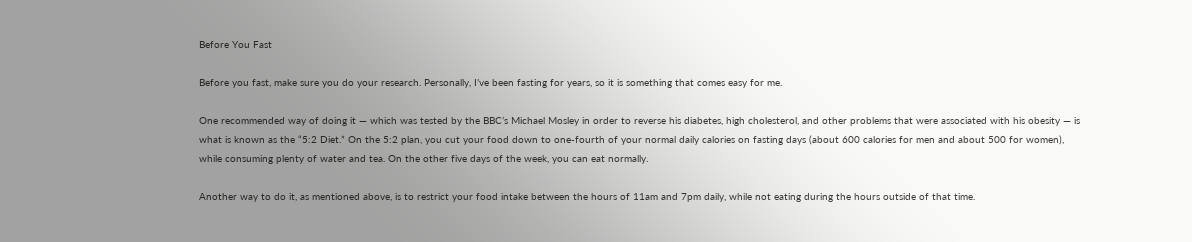Before You Fast

Before you fast, make sure you do your research. Personally, I’ve been fasting for years, so it is something that comes easy for me.

One recommended way of doing it — which was tested by the BBC’s Michael Mosley in order to reverse his diabetes, high cholesterol, and other problems that were associated with his obesity — is what is known as the “5:2 Diet.” On the 5:2 plan, you cut your food down to one-fourth of your normal daily calories on fasting days (about 600 calories for men and about 500 for women), while consuming plenty of water and tea. On the other five days of the week, you can eat normally.

Another way to do it, as mentioned above, is to restrict your food intake between the hours of 11am and 7pm daily, while not eating during the hours outside of that time.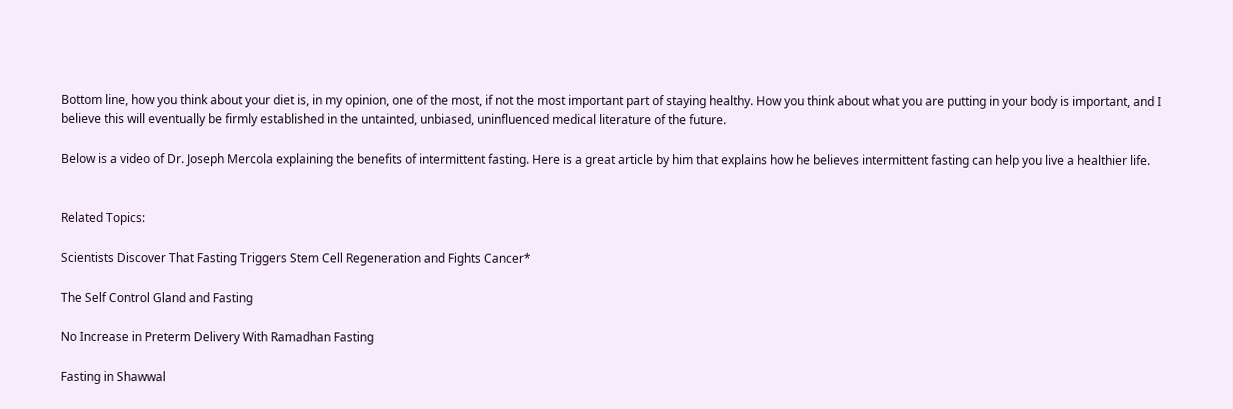Bottom line, how you think about your diet is, in my opinion, one of the most, if not the most important part of staying healthy. How you think about what you are putting in your body is important, and I believe this will eventually be firmly established in the untainted, unbiased, uninfluenced medical literature of the future.

Below is a video of Dr. Joseph Mercola explaining the benefits of intermittent fasting. Here is a great article by him that explains how he believes intermittent fasting can help you live a healthier life.


Related Topics:

Scientists Discover That Fasting Triggers Stem Cell Regeneration and Fights Cancer*

The Self Control Gland and Fasting

No Increase in Preterm Delivery With Ramadhan Fasting

Fasting in Shawwal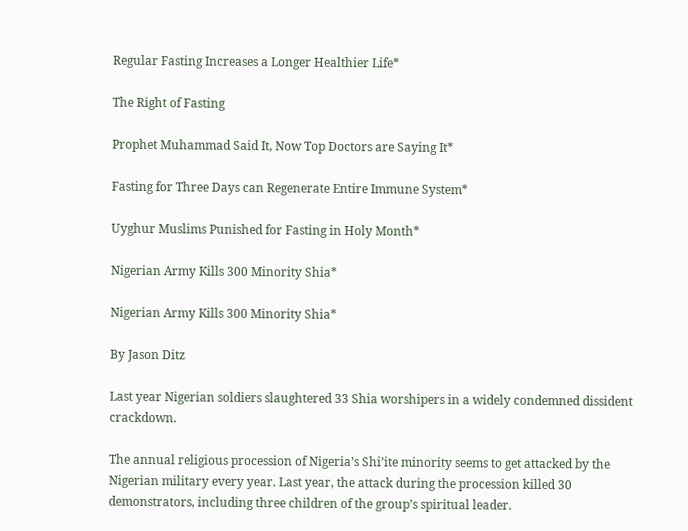Regular Fasting Increases a Longer Healthier Life*

The Right of Fasting

Prophet Muhammad Said It, Now Top Doctors are Saying It*

Fasting for Three Days can Regenerate Entire Immune System*

Uyghur Muslims Punished for Fasting in Holy Month*

Nigerian Army Kills 300 Minority Shia*

Nigerian Army Kills 300 Minority Shia*

By Jason Ditz

Last year Nigerian soldiers slaughtered 33 Shia worshipers in a widely condemned dissident crackdown.

The annual religious procession of Nigeria’s Shi’ite minority seems to get attacked by the Nigerian military every year. Last year, the attack during the procession killed 30 demonstrators, including three children of the group’s spiritual leader.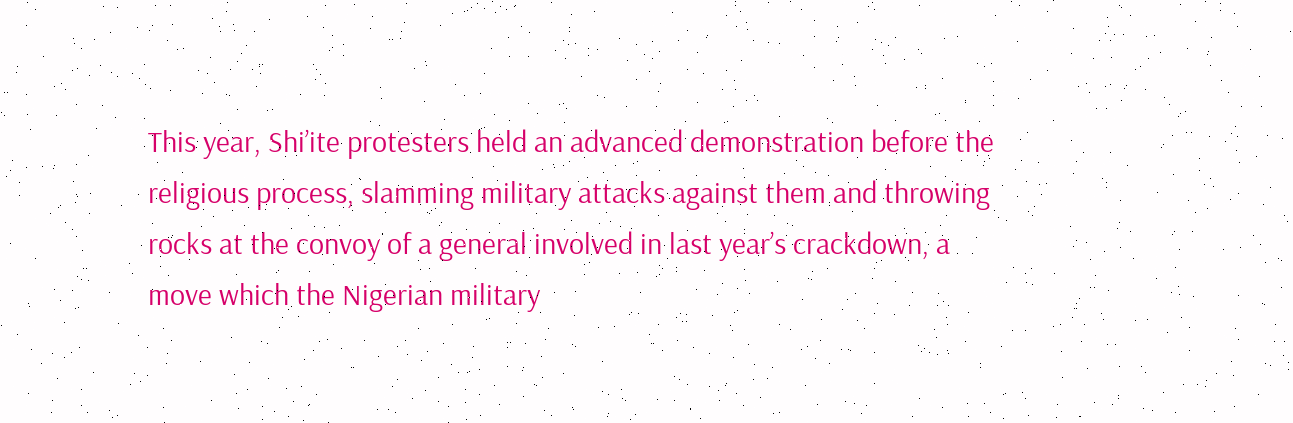This year, Shi’ite protesters held an advanced demonstration before the religious process, slamming military attacks against them and throwing rocks at the convoy of a general involved in last year’s crackdown, a move which the Nigerian military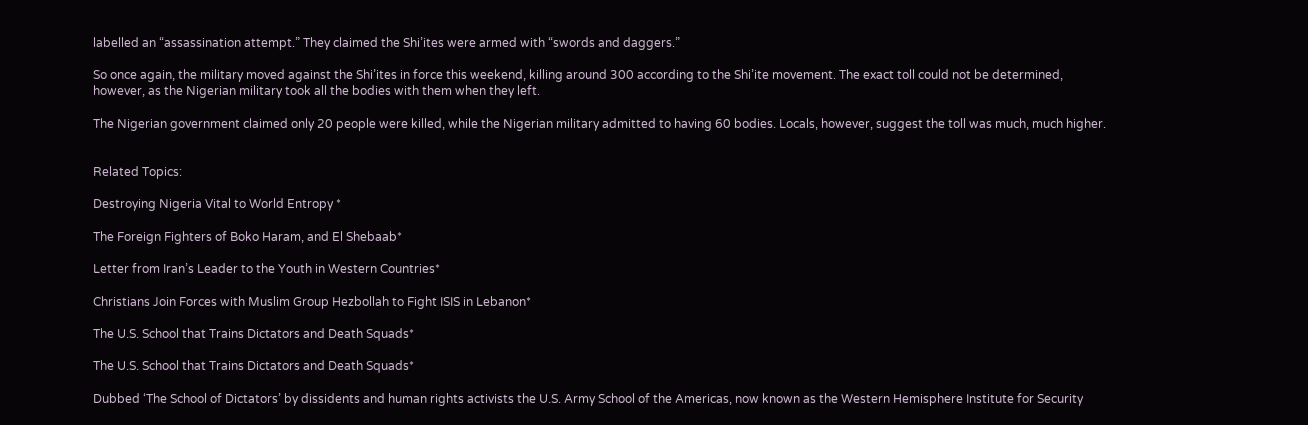labelled an “assassination attempt.” They claimed the Shi’ites were armed with “swords and daggers.”

So once again, the military moved against the Shi’ites in force this weekend, killing around 300 according to the Shi’ite movement. The exact toll could not be determined, however, as the Nigerian military took all the bodies with them when they left.

The Nigerian government claimed only 20 people were killed, while the Nigerian military admitted to having 60 bodies. Locals, however, suggest the toll was much, much higher.


Related Topics:

Destroying Nigeria Vital to World Entropy *

The Foreign Fighters of Boko Haram, and El Shebaab*

Letter from Iran’s Leader to the Youth in Western Countries*

Christians Join Forces with Muslim Group Hezbollah to Fight ISIS in Lebanon*

The U.S. School that Trains Dictators and Death Squads*

The U.S. School that Trains Dictators and Death Squads*

Dubbed ‘The School of Dictators’ by dissidents and human rights activists the U.S. Army School of the Americas, now known as the Western Hemisphere Institute for Security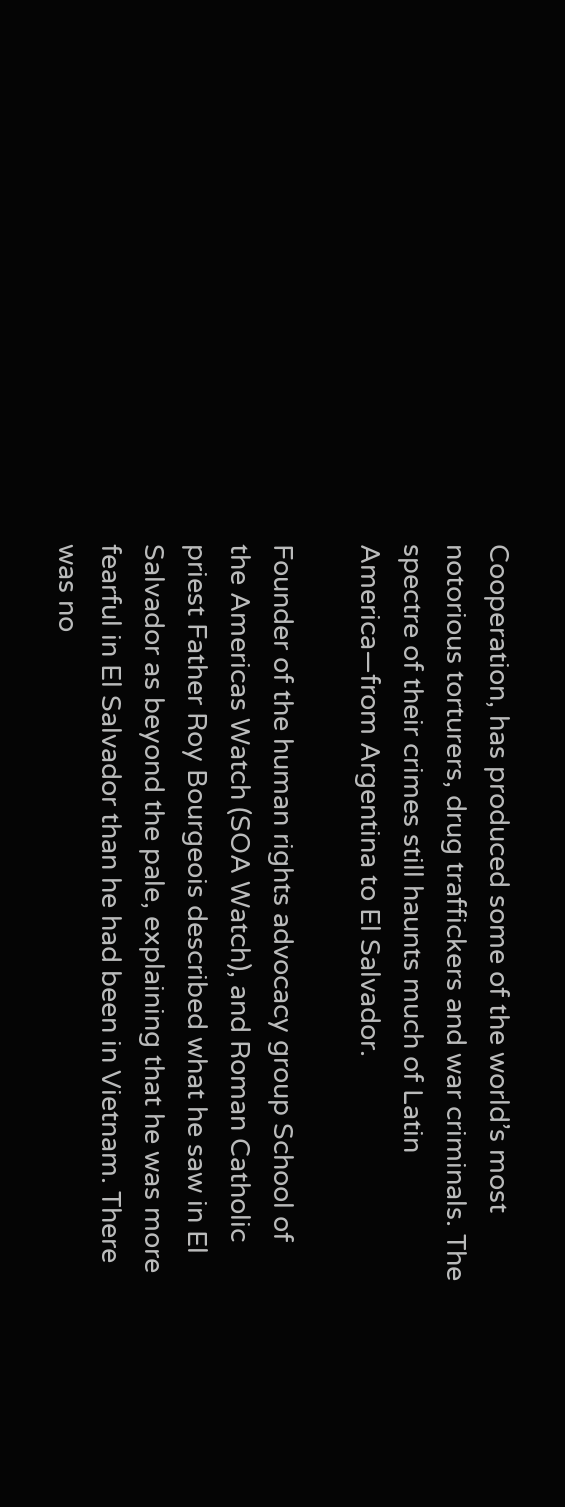Cooperation, has produced some of the world’s most notorious torturers, drug traffickers and war criminals. The spectre of their crimes still haunts much of Latin America—from Argentina to El Salvador.

Founder of the human rights advocacy group School of the Americas Watch (SOA Watch), and Roman Catholic priest Father Roy Bourgeois described what he saw in El Salvador as beyond the pale, explaining that he was more fearful in El Salvador than he had been in Vietnam. There was no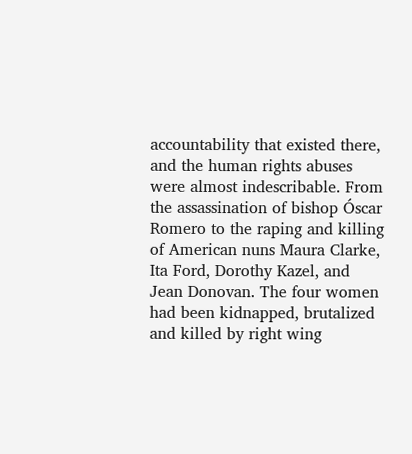accountability that existed there, and the human rights abuses were almost indescribable. From the assassination of bishop Óscar Romero to the raping and killing of American nuns Maura Clarke, Ita Ford, Dorothy Kazel, and Jean Donovan. The four women had been kidnapped, brutalized and killed by right wing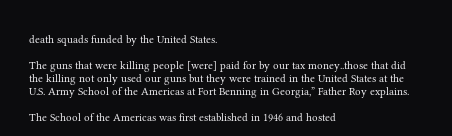death squads funded by the United States.

The guns that were killing people [were] paid for by our tax money..those that did the killing not only used our guns but they were trained in the United States at the U.S. Army School of the Americas at Fort Benning in Georgia,” Father Roy explains.

The School of the Americas was first established in 1946 and hosted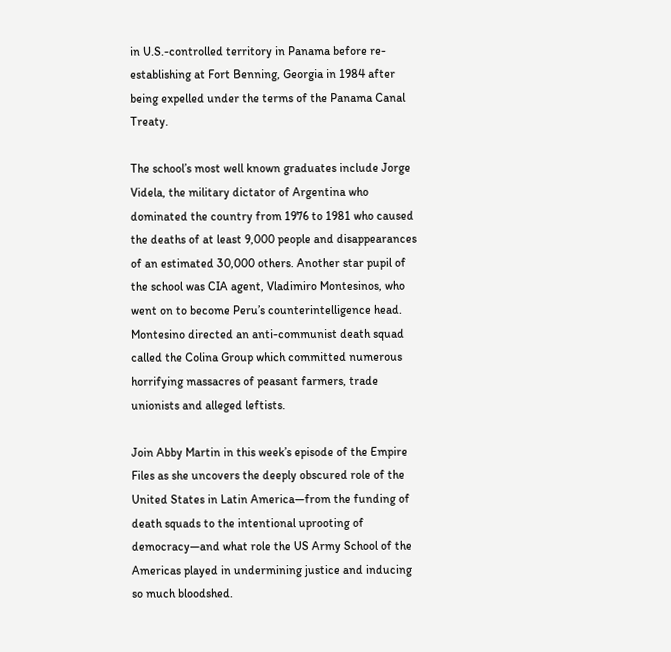in U.S.-controlled territory in Panama before re-establishing at Fort Benning, Georgia in 1984 after being expelled under the terms of the Panama Canal Treaty.

The school’s most well known graduates include Jorge Videla, the military dictator of Argentina who dominated the country from 1976 to 1981 who caused the deaths of at least 9,000 people and disappearances of an estimated 30,000 others. Another star pupil of the school was CIA agent, Vladimiro Montesinos, who went on to become Peru’s counterintelligence head. Montesino directed an anti-communist death squad called the Colina Group which committed numerous horrifying massacres of peasant farmers, trade unionists and alleged leftists.

Join Abby Martin in this week’s episode of the Empire Files as she uncovers the deeply obscured role of the United States in Latin America—from the funding of death squads to the intentional uprooting of democracy—and what role the US Army School of the Americas played in undermining justice and inducing so much bloodshed.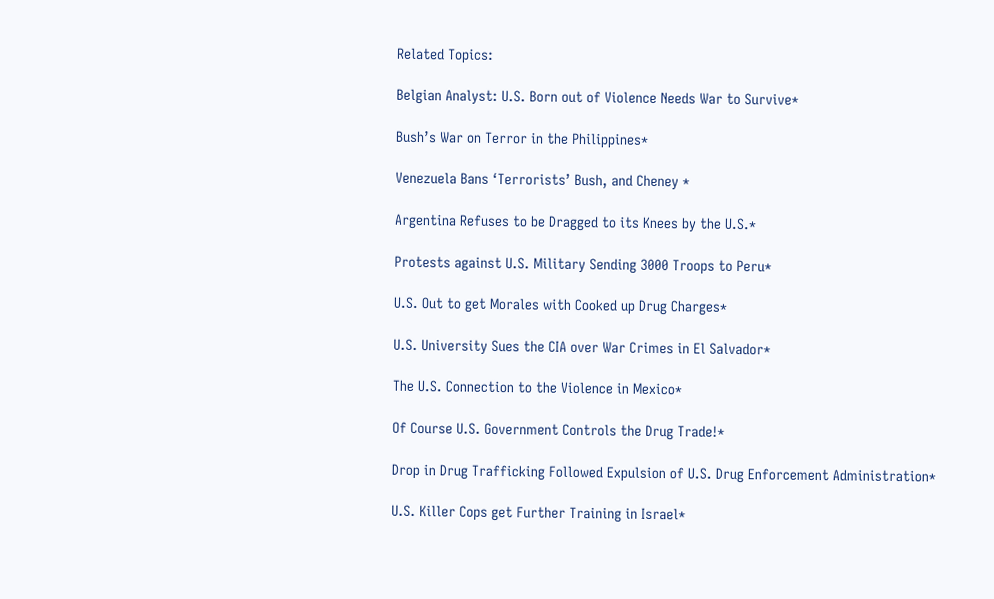Related Topics:

Belgian Analyst: U.S. Born out of Violence Needs War to Survive*

Bush’s War on Terror in the Philippines*

Venezuela Bans ‘Terrorists’ Bush, and Cheney *

Argentina Refuses to be Dragged to its Knees by the U.S.*

Protests against U.S. Military Sending 3000 Troops to Peru*

U.S. Out to get Morales with Cooked up Drug Charges*

U.S. University Sues the CIA over War Crimes in El Salvador*

The U.S. Connection to the Violence in Mexico*

Of Course U.S. Government Controls the Drug Trade!*

Drop in Drug Trafficking Followed Expulsion of U.S. Drug Enforcement Administration*

U.S. Killer Cops get Further Training in Israel*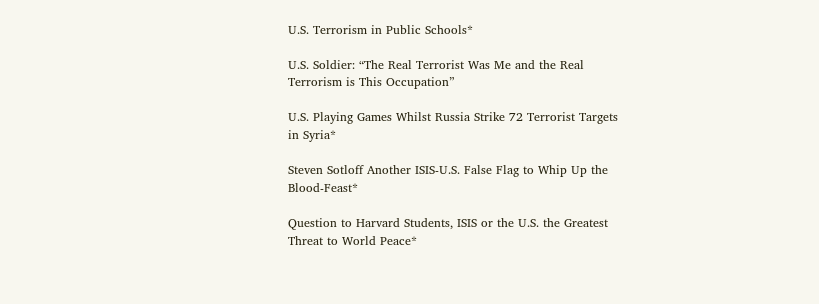U.S. Terrorism in Public Schools*

U.S. Soldier: “The Real Terrorist Was Me and the Real Terrorism is This Occupation”

U.S. Playing Games Whilst Russia Strike 72 Terrorist Targets in Syria*

Steven Sotloff Another ISIS-U.S. False Flag to Whip Up the Blood-Feast*

Question to Harvard Students, ISIS or the U.S. the Greatest Threat to World Peace*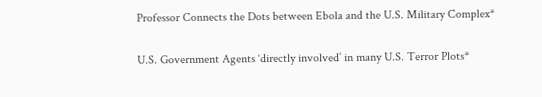Professor Connects the Dots between Ebola and the U.S. Military Complex*

U.S. Government Agents ‘directly involved’ in many U.S. Terror Plots*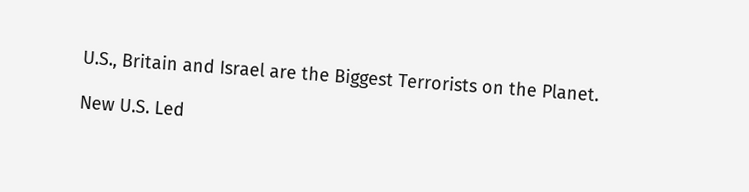U.S., Britain and Israel are the Biggest Terrorists on the Planet.

New U.S. Led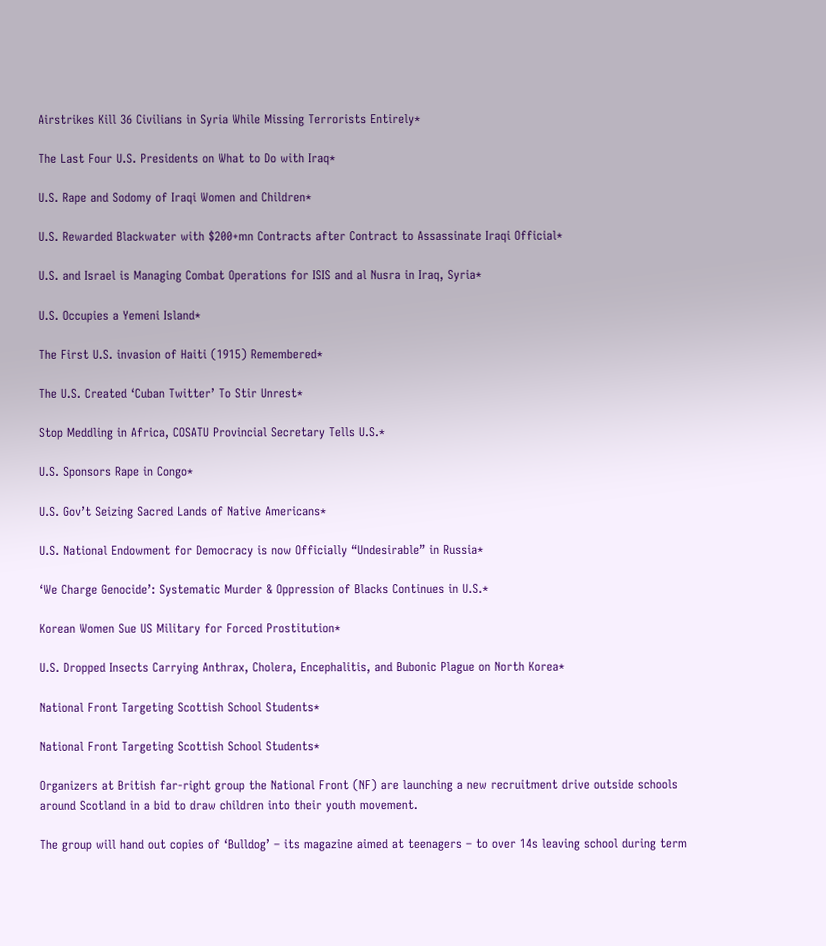Airstrikes Kill 36 Civilians in Syria While Missing Terrorists Entirely*

The Last Four U.S. Presidents on What to Do with Iraq*

U.S. Rape and Sodomy of Iraqi Women and Children*

U.S. Rewarded Blackwater with $200+mn Contracts after Contract to Assassinate Iraqi Official*

U.S. and Israel is Managing Combat Operations for ISIS and al Nusra in Iraq, Syria*

U.S. Occupies a Yemeni Island*

The First U.S. invasion of Haiti (1915) Remembered*

The U.S. Created ‘Cuban Twitter’ To Stir Unrest*

Stop Meddling in Africa‚ COSATU Provincial Secretary Tells U.S.*

U.S. Sponsors Rape in Congo*

U.S. Gov’t Seizing Sacred Lands of Native Americans*

U.S. National Endowment for Democracy is now Officially “Undesirable” in Russia*

‘We Charge Genocide’: Systematic Murder & Oppression of Blacks Continues in U.S.*

Korean Women Sue US Military for Forced Prostitution*

U.S. Dropped Insects Carrying Anthrax, Cholera, Encephalitis, and Bubonic Plague on North Korea*

National Front Targeting Scottish School Students*

National Front Targeting Scottish School Students*

Organizers at British far-right group the National Front (NF) are launching a new recruitment drive outside schools around Scotland in a bid to draw children into their youth movement.

The group will hand out copies of ‘Bulldog’ – its magazine aimed at teenagers – to over 14s leaving school during term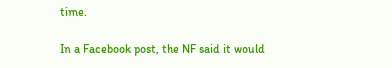time.

In a Facebook post, the NF said it would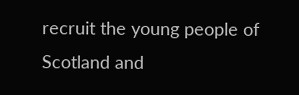recruit the young people of Scotland and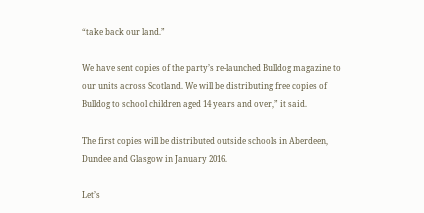“take back our land.”

We have sent copies of the party’s re-launched Bulldog magazine to our units across Scotland. We will be distributing free copies of Bulldog to school children aged 14 years and over,” it said.

The first copies will be distributed outside schools in Aberdeen, Dundee and Glasgow in January 2016.

Let’s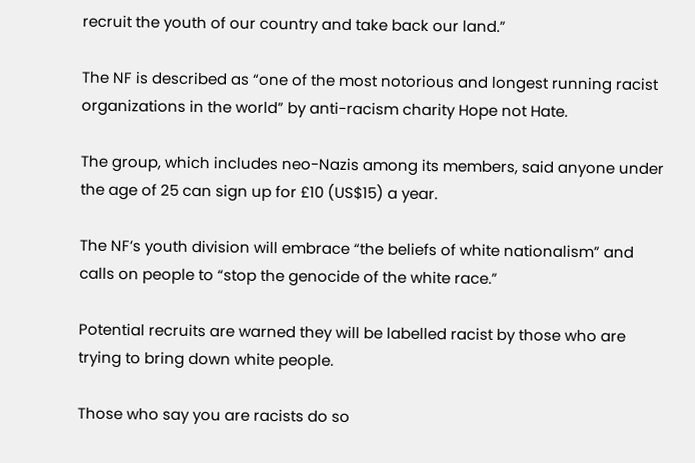recruit the youth of our country and take back our land.”

The NF is described as “one of the most notorious and longest running racist organizations in the world” by anti-racism charity Hope not Hate.

The group, which includes neo-Nazis among its members, said anyone under the age of 25 can sign up for £10 (US$15) a year.

The NF’s youth division will embrace “the beliefs of white nationalism” and calls on people to “stop the genocide of the white race.”

Potential recruits are warned they will be labelled racist by those who are trying to bring down white people.

Those who say you are racists do so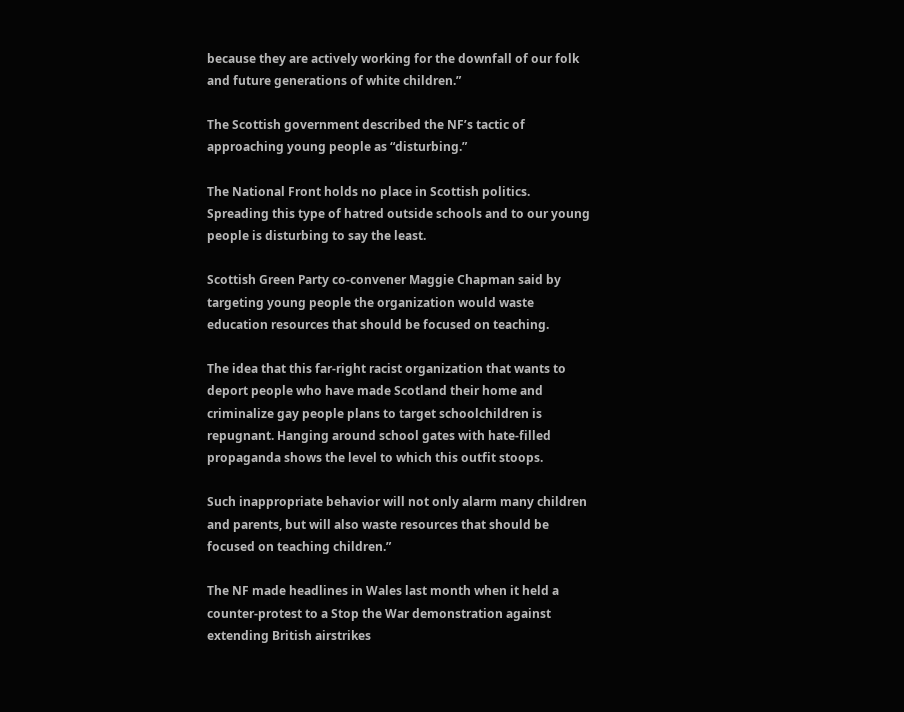because they are actively working for the downfall of our folk and future generations of white children.”

The Scottish government described the NF’s tactic of approaching young people as “disturbing.”

The National Front holds no place in Scottish politics. Spreading this type of hatred outside schools and to our young people is disturbing to say the least.

Scottish Green Party co-convener Maggie Chapman said by targeting young people the organization would waste education resources that should be focused on teaching.

The idea that this far-right racist organization that wants to deport people who have made Scotland their home and criminalize gay people plans to target schoolchildren is repugnant. Hanging around school gates with hate-filled propaganda shows the level to which this outfit stoops.

Such inappropriate behavior will not only alarm many children and parents, but will also waste resources that should be focused on teaching children.”

The NF made headlines in Wales last month when it held a counter-protest to a Stop the War demonstration against extending British airstrikes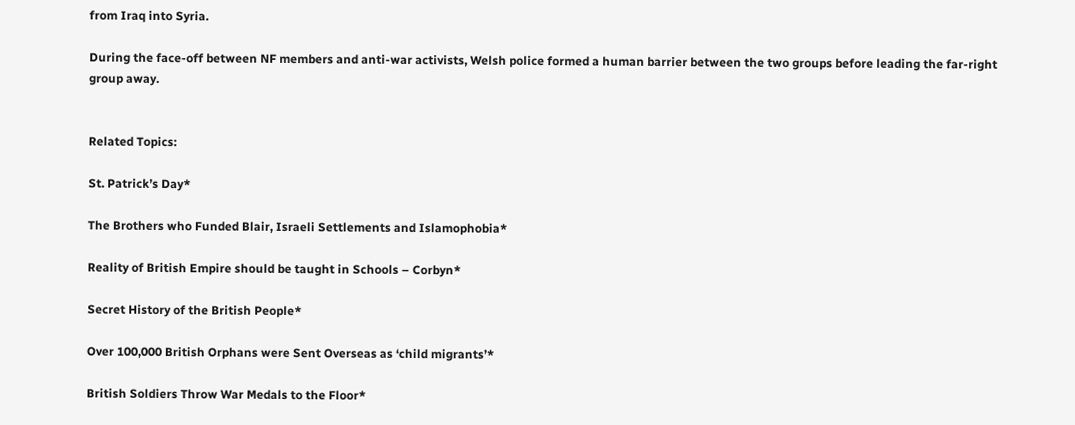from Iraq into Syria.

During the face-off between NF members and anti-war activists, Welsh police formed a human barrier between the two groups before leading the far-right group away.


Related Topics:

St. Patrick’s Day*

The Brothers who Funded Blair, Israeli Settlements and Islamophobia*

Reality of British Empire should be taught in Schools – Corbyn*

Secret History of the British People*

Over 100,000 British Orphans were Sent Overseas as ‘child migrants’*

British Soldiers Throw War Medals to the Floor*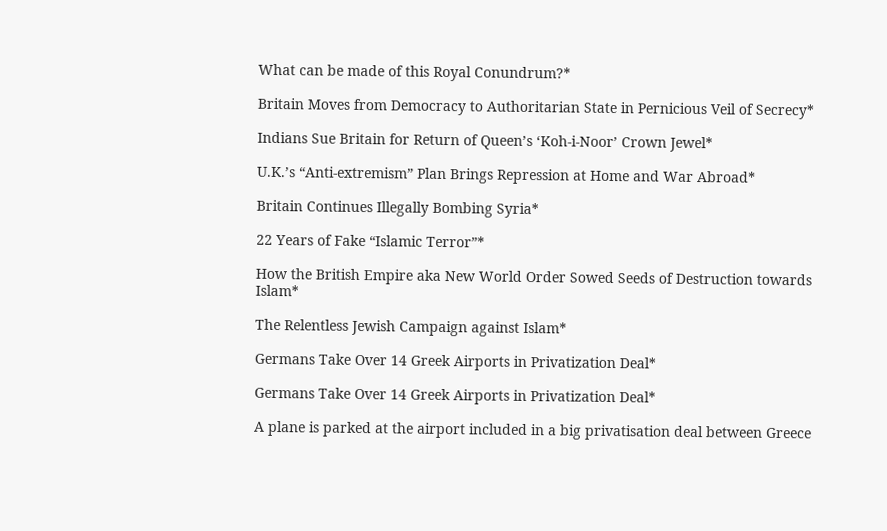What can be made of this Royal Conundrum?*

Britain Moves from Democracy to Authoritarian State in Pernicious Veil of Secrecy*

Indians Sue Britain for Return of Queen’s ‘Koh-i-Noor’ Crown Jewel*

U.K.’s “Anti-extremism” Plan Brings Repression at Home and War Abroad*

Britain Continues Illegally Bombing Syria*

22 Years of Fake “Islamic Terror”*

How the British Empire aka New World Order Sowed Seeds of Destruction towards Islam*

The Relentless Jewish Campaign against Islam*

Germans Take Over 14 Greek Airports in Privatization Deal*

Germans Take Over 14 Greek Airports in Privatization Deal*

A plane is parked at the airport included in a big privatisation deal between Greece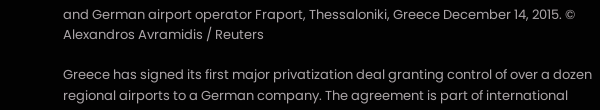and German airport operator Fraport, Thessaloniki, Greece December 14, 2015. © Alexandros Avramidis / Reuters

Greece has signed its first major privatization deal granting control of over a dozen regional airports to a German company. The agreement is part of international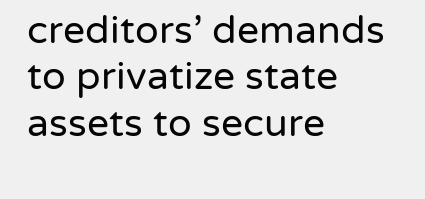creditors’ demands to privatize state assets to secure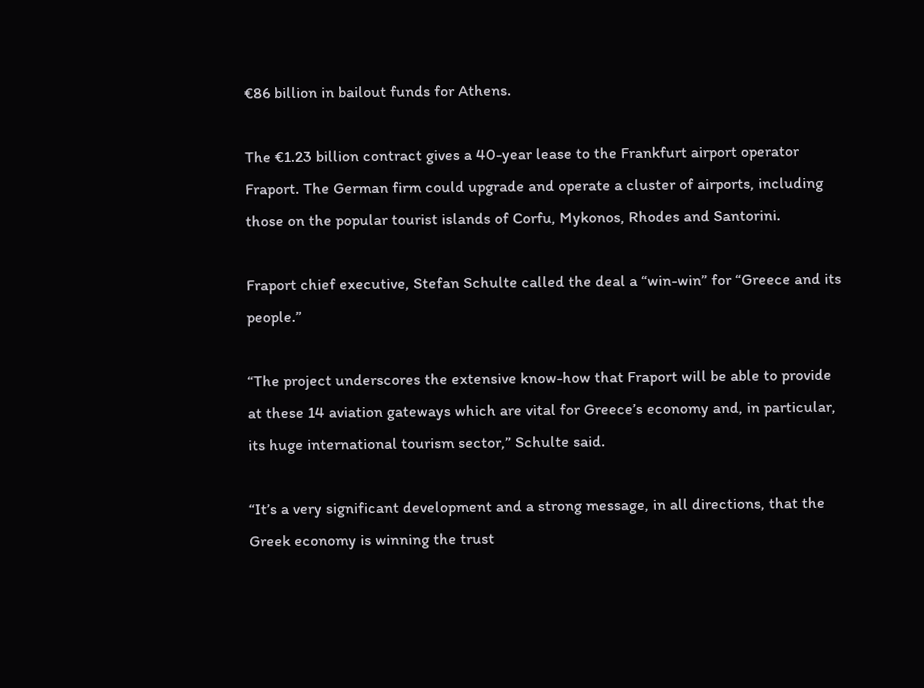€86 billion in bailout funds for Athens.

The €1.23 billion contract gives a 40-year lease to the Frankfurt airport operator Fraport. The German firm could upgrade and operate a cluster of airports, including those on the popular tourist islands of Corfu, Mykonos, Rhodes and Santorini.

Fraport chief executive, Stefan Schulte called the deal a “win-win” for “Greece and its people.”

“The project underscores the extensive know-how that Fraport will be able to provide at these 14 aviation gateways which are vital for Greece’s economy and, in particular, its huge international tourism sector,” Schulte said.

“It’s a very significant development and a strong message, in all directions, that the Greek economy is winning the trust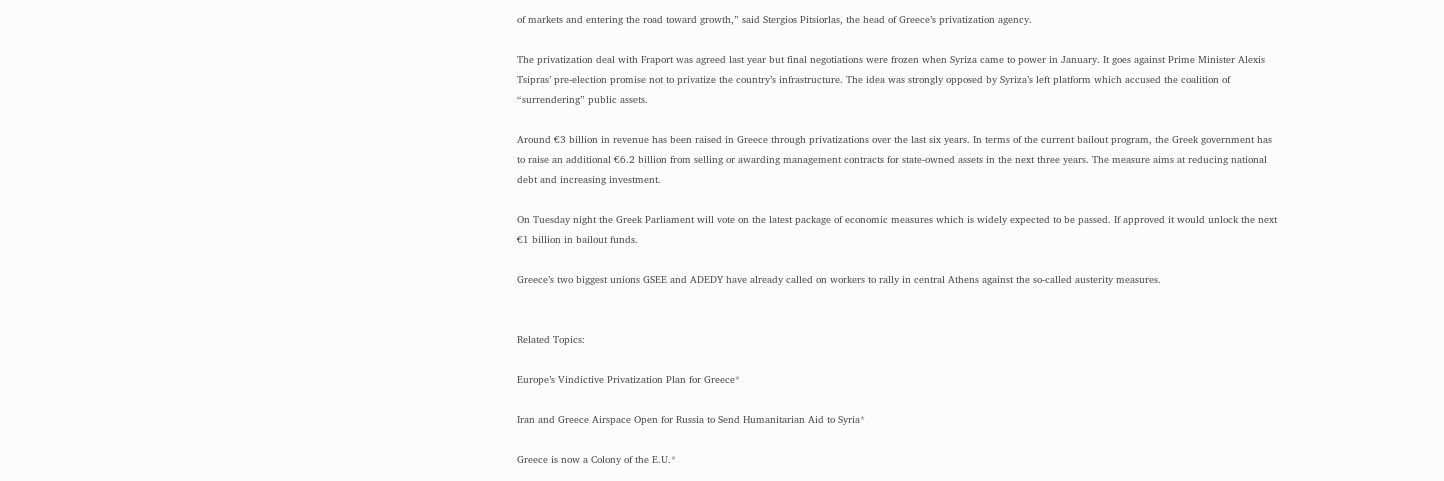of markets and entering the road toward growth,” said Stergios Pitsiorlas, the head of Greece’s privatization agency.

The privatization deal with Fraport was agreed last year but final negotiations were frozen when Syriza came to power in January. It goes against Prime Minister Alexis Tsipras’ pre-election promise not to privatize the country’s infrastructure. The idea was strongly opposed by Syriza’s left platform which accused the coalition of “surrendering” public assets.

Around €3 billion in revenue has been raised in Greece through privatizations over the last six years. In terms of the current bailout program, the Greek government has to raise an additional €6.2 billion from selling or awarding management contracts for state-owned assets in the next three years. The measure aims at reducing national debt and increasing investment.

On Tuesday night the Greek Parliament will vote on the latest package of economic measures which is widely expected to be passed. If approved it would unlock the next €1 billion in bailout funds.

Greece’s two biggest unions GSEE and ADEDY have already called on workers to rally in central Athens against the so-called austerity measures.


Related Topics:

Europe’s Vindictive Privatization Plan for Greece*

Iran and Greece Airspace Open for Russia to Send Humanitarian Aid to Syria*

Greece is now a Colony of the E.U.*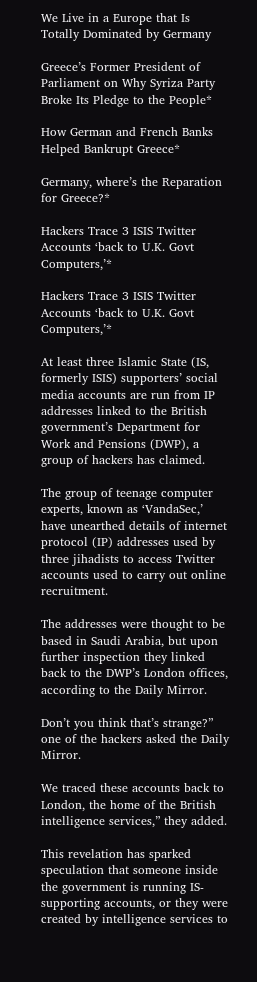We Live in a Europe that Is Totally Dominated by Germany

Greece’s Former President of Parliament on Why Syriza Party Broke Its Pledge to the People*

How German and French Banks Helped Bankrupt Greece*

Germany, where’s the Reparation for Greece?*

Hackers Trace 3 ISIS Twitter Accounts ‘back to U.K. Govt Computers,’*

Hackers Trace 3 ISIS Twitter Accounts ‘back to U.K. Govt Computers,’*

At least three Islamic State (IS, formerly ISIS) supporters’ social media accounts are run from IP addresses linked to the British government’s Department for Work and Pensions (DWP), a group of hackers has claimed.

The group of teenage computer experts, known as ‘VandaSec,’ have unearthed details of internet protocol (IP) addresses used by three jihadists to access Twitter accounts used to carry out online recruitment.

The addresses were thought to be based in Saudi Arabia, but upon further inspection they linked back to the DWP’s London offices, according to the Daily Mirror.

Don’t you think that’s strange?” one of the hackers asked the Daily Mirror.

We traced these accounts back to London, the home of the British intelligence services,” they added.

This revelation has sparked speculation that someone inside the government is running IS-supporting accounts, or they were created by intelligence services to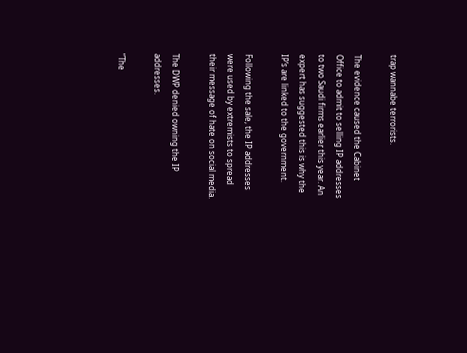trap wannabe terrorists.

The evidence caused the Cabinet Office to admit to selling IP addresses to two Saudi firms earlier this year. An expert has suggested this is why the IP’s are linked to the government.

Following the sale, the IP addresses were used by extremists to spread their message of hate on social media.

The DWP denied owning the IP addresses.

“The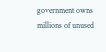government owns millions of unused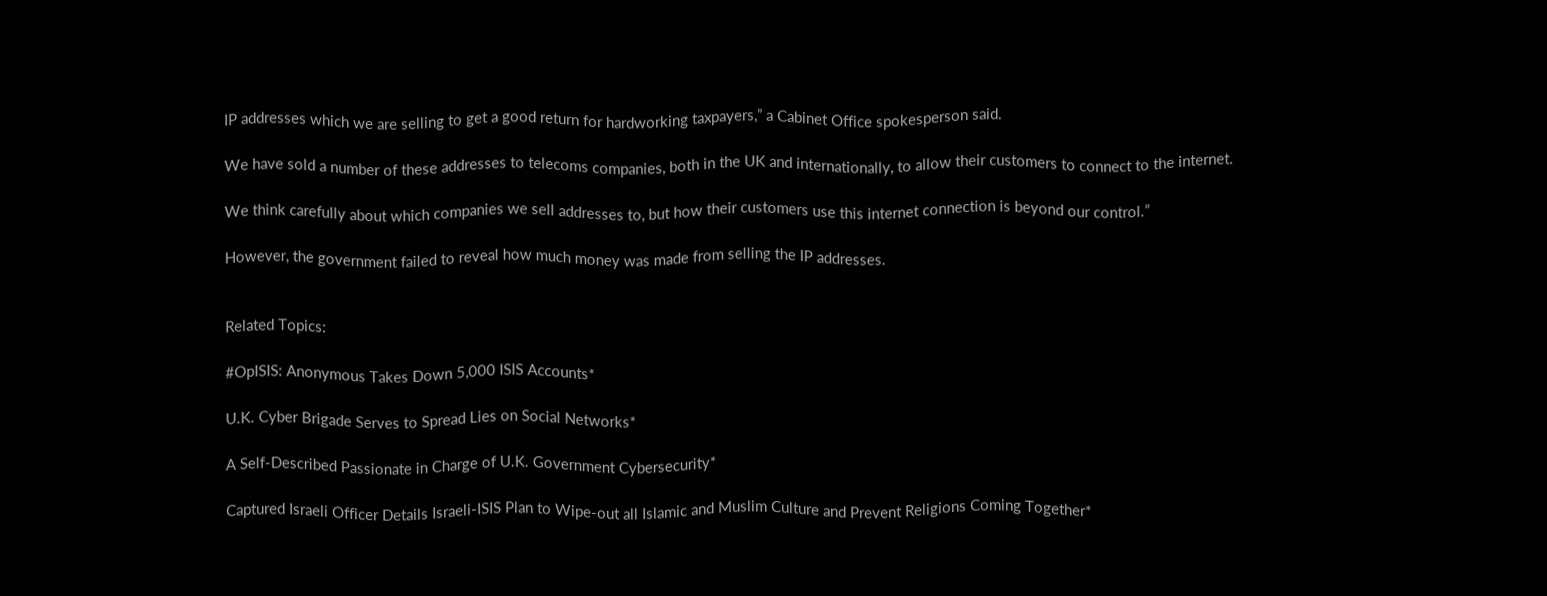IP addresses which we are selling to get a good return for hardworking taxpayers,” a Cabinet Office spokesperson said.

We have sold a number of these addresses to telecoms companies, both in the UK and internationally, to allow their customers to connect to the internet.

We think carefully about which companies we sell addresses to, but how their customers use this internet connection is beyond our control.”

However, the government failed to reveal how much money was made from selling the IP addresses.


Related Topics:

#OpISIS: Anonymous Takes Down 5,000 ISIS Accounts*

U.K. Cyber Brigade Serves to Spread Lies on Social Networks*

A Self-Described Passionate in Charge of U.K. Government Cybersecurity*

Captured Israeli Officer Details Israeli-ISIS Plan to Wipe-out all Islamic and Muslim Culture and Prevent Religions Coming Together*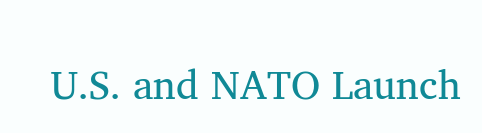U.S. and NATO Launch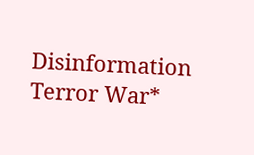Disinformation Terror War*